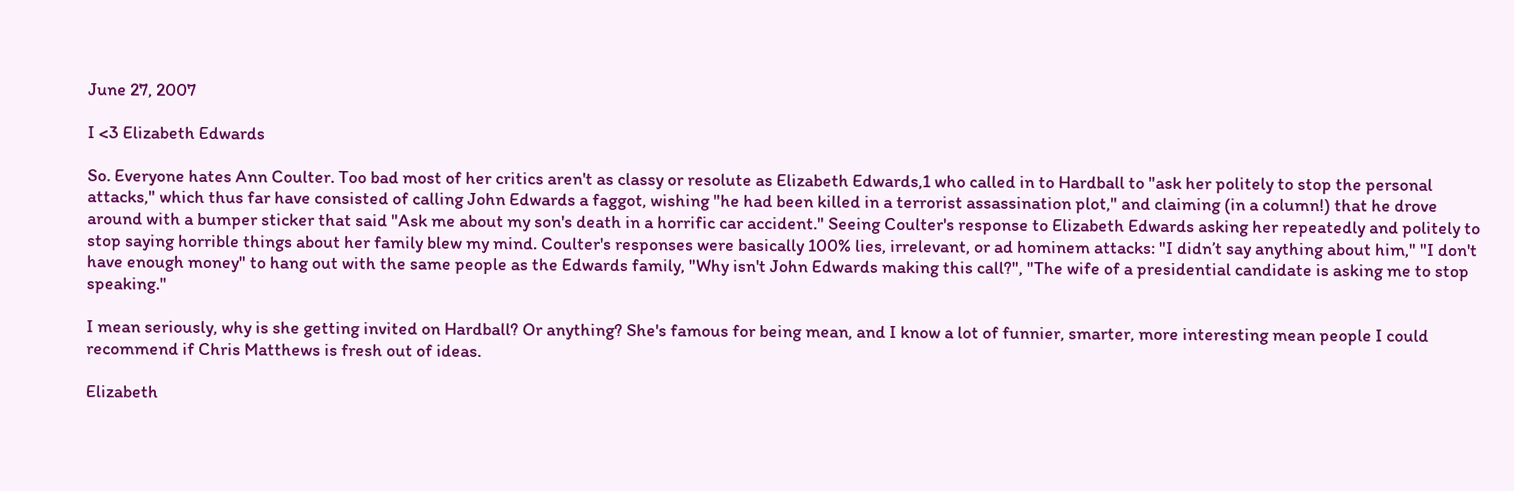June 27, 2007

I <3 Elizabeth Edwards

So. Everyone hates Ann Coulter. Too bad most of her critics aren't as classy or resolute as Elizabeth Edwards,1 who called in to Hardball to "ask her politely to stop the personal attacks," which thus far have consisted of calling John Edwards a faggot, wishing "he had been killed in a terrorist assassination plot," and claiming (in a column!) that he drove around with a bumper sticker that said "Ask me about my son's death in a horrific car accident." Seeing Coulter's response to Elizabeth Edwards asking her repeatedly and politely to stop saying horrible things about her family blew my mind. Coulter's responses were basically 100% lies, irrelevant, or ad hominem attacks: "I didn’t say anything about him," "I don't have enough money" to hang out with the same people as the Edwards family, "Why isn't John Edwards making this call?", "The wife of a presidential candidate is asking me to stop speaking."

I mean seriously, why is she getting invited on Hardball? Or anything? She's famous for being mean, and I know a lot of funnier, smarter, more interesting mean people I could recommend if Chris Matthews is fresh out of ideas.

Elizabeth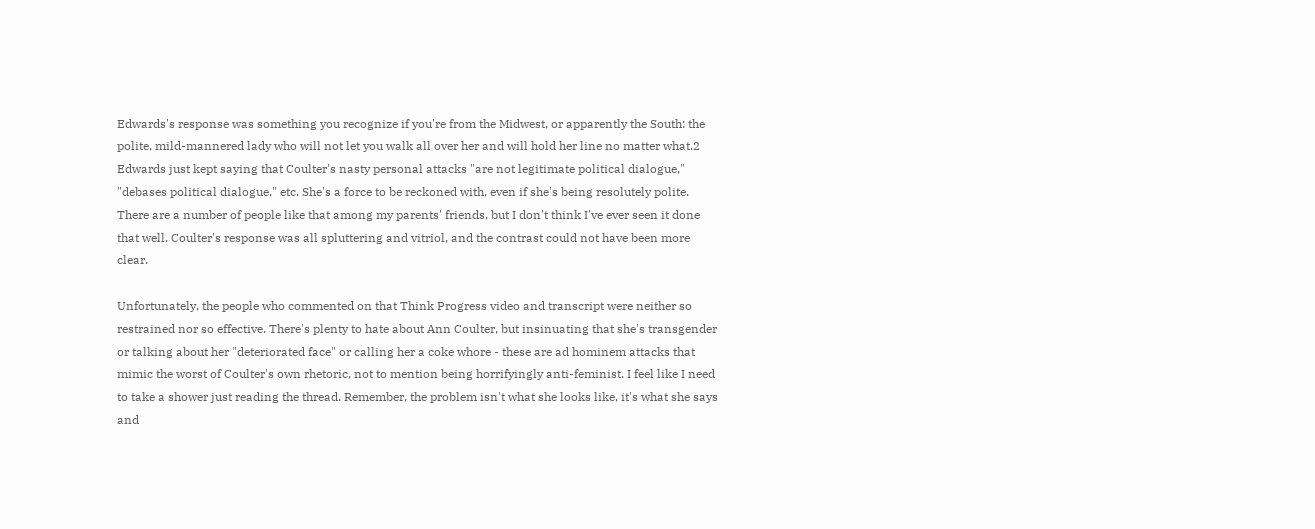Edwards's response was something you recognize if you're from the Midwest, or apparently the South: the polite, mild-mannered lady who will not let you walk all over her and will hold her line no matter what.2 Edwards just kept saying that Coulter's nasty personal attacks "are not legitimate political dialogue," "debases political dialogue," etc. She's a force to be reckoned with, even if she's being resolutely polite. There are a number of people like that among my parents' friends, but I don't think I've ever seen it done that well. Coulter's response was all spluttering and vitriol, and the contrast could not have been more clear.

Unfortunately, the people who commented on that Think Progress video and transcript were neither so restrained nor so effective. There's plenty to hate about Ann Coulter, but insinuating that she's transgender or talking about her "deteriorated face" or calling her a coke whore - these are ad hominem attacks that mimic the worst of Coulter's own rhetoric, not to mention being horrifyingly anti-feminist. I feel like I need to take a shower just reading the thread. Remember, the problem isn't what she looks like, it's what she says and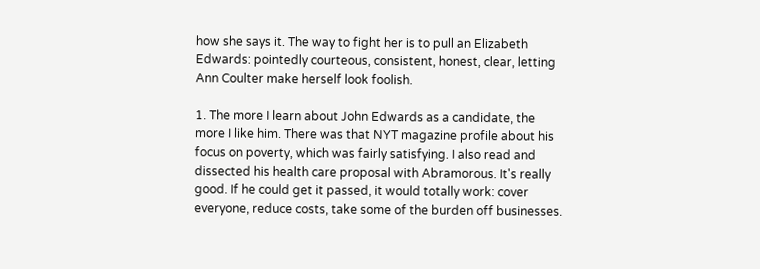how she says it. The way to fight her is to pull an Elizabeth Edwards: pointedly courteous, consistent, honest, clear, letting Ann Coulter make herself look foolish.

1. The more I learn about John Edwards as a candidate, the more I like him. There was that NYT magazine profile about his focus on poverty, which was fairly satisfying. I also read and dissected his health care proposal with Abramorous. It's really good. If he could get it passed, it would totally work: cover everyone, reduce costs, take some of the burden off businesses.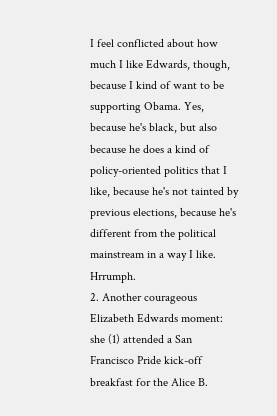I feel conflicted about how much I like Edwards, though, because I kind of want to be supporting Obama. Yes, because he's black, but also because he does a kind of policy-oriented politics that I like, because he's not tainted by previous elections, because he's different from the political mainstream in a way I like. Hrrumph.
2. Another courageous Elizabeth Edwards moment: she (1) attended a San Francisco Pride kick-off breakfast for the Alice B.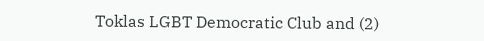Toklas LGBT Democratic Club and (2)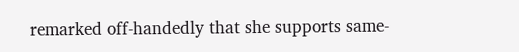remarked off-handedly that she supports same-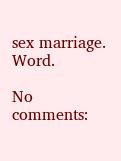sex marriage. Word.

No comments: